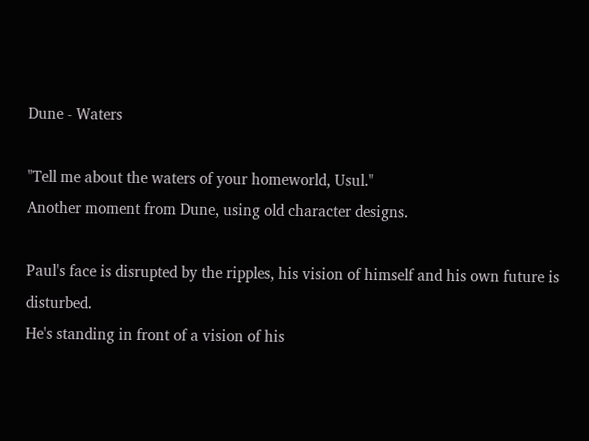Dune - Waters

"Tell me about the waters of your homeworld, Usul."
Another moment from Dune, using old character designs.

Paul's face is disrupted by the ripples, his vision of himself and his own future is disturbed.
He's standing in front of a vision of his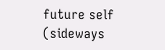future self (sideways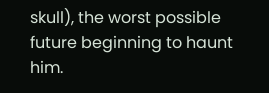skull), the worst possible future beginning to haunt him.